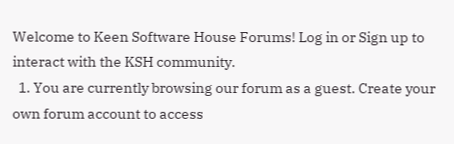Welcome to Keen Software House Forums! Log in or Sign up to interact with the KSH community.
  1. You are currently browsing our forum as a guest. Create your own forum account to access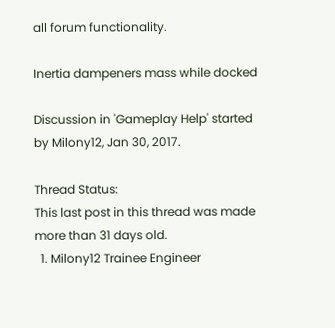all forum functionality.

Inertia dampeners mass while docked

Discussion in 'Gameplay Help' started by Milony12, Jan 30, 2017.

Thread Status:
This last post in this thread was made more than 31 days old.
  1. Milony12 Trainee Engineer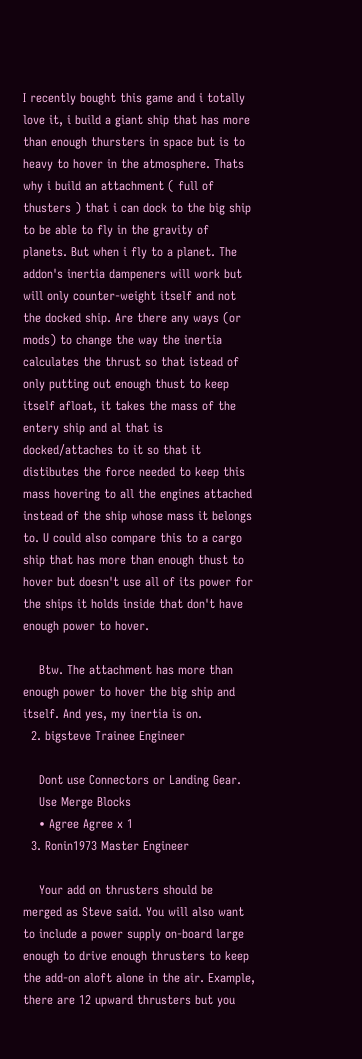I recently bought this game and i totally love it, i build a giant ship that has more than enough thursters in space but is to heavy to hover in the atmosphere. Thats why i build an attachment ( full of thusters ) that i can dock to the big ship to be able to fly in the gravity of planets. But when i fly to a planet. The addon's inertia dampeners will work but will only counter-weight itself and not the docked ship. Are there any ways (or mods) to change the way the inertia calculates the thrust so that istead of only putting out enough thust to keep itself afloat, it takes the mass of the entery ship and al that is docked/attaches to it so that it distibutes the force needed to keep this mass hovering to all the engines attached instead of the ship whose mass it belongs to. U could also compare this to a cargo ship that has more than enough thust to hover but doesn't use all of its power for the ships it holds inside that don't have enough power to hover.

    Btw. The attachment has more than enough power to hover the big ship and itself. And yes, my inertia is on.
  2. bigsteve Trainee Engineer

    Dont use Connectors or Landing Gear.
    Use Merge Blocks
    • Agree Agree x 1
  3. Ronin1973 Master Engineer

    Your add on thrusters should be merged as Steve said. You will also want to include a power supply on-board large enough to drive enough thrusters to keep the add-on aloft alone in the air. Example, there are 12 upward thrusters but you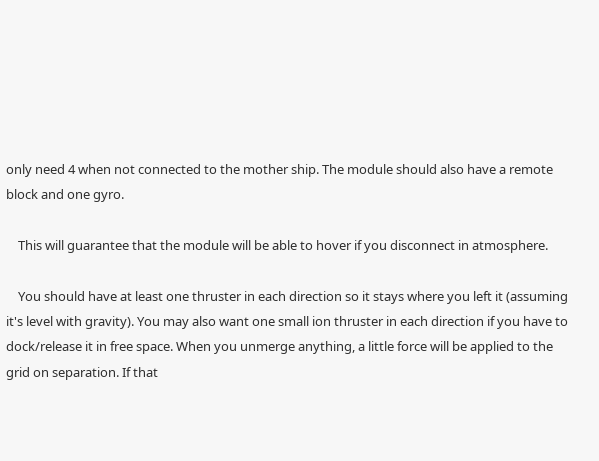only need 4 when not connected to the mother ship. The module should also have a remote block and one gyro.

    This will guarantee that the module will be able to hover if you disconnect in atmosphere.

    You should have at least one thruster in each direction so it stays where you left it (assuming it's level with gravity). You may also want one small ion thruster in each direction if you have to dock/release it in free space. When you unmerge anything, a little force will be applied to the grid on separation. If that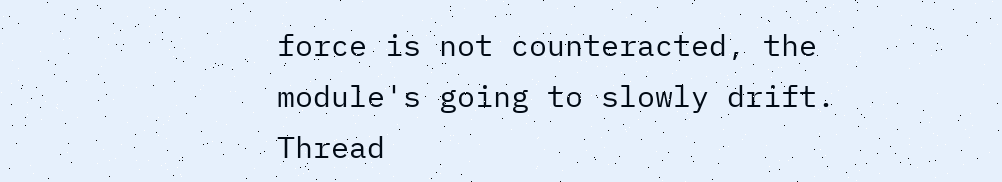force is not counteracted, the module's going to slowly drift.
Thread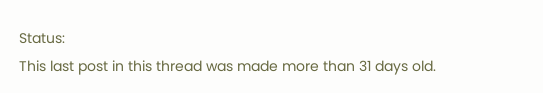Status:
This last post in this thread was made more than 31 days old.